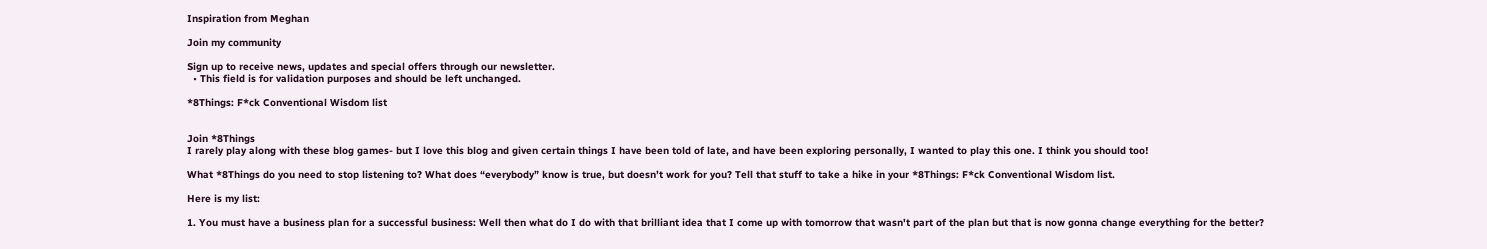Inspiration from Meghan

Join my community

Sign up to receive news, updates and special offers through our newsletter.
  • This field is for validation purposes and should be left unchanged.

*8Things: F*ck Conventional Wisdom list


Join *8Things
I rarely play along with these blog games- but I love this blog and given certain things I have been told of late, and have been exploring personally, I wanted to play this one. I think you should too!

What *8Things do you need to stop listening to? What does “everybody” know is true, but doesn’t work for you? Tell that stuff to take a hike in your *8Things: F*ck Conventional Wisdom list.

Here is my list:

1. You must have a business plan for a successful business: Well then what do I do with that brilliant idea that I come up with tomorrow that wasn't part of the plan but that is now gonna change everything for the better?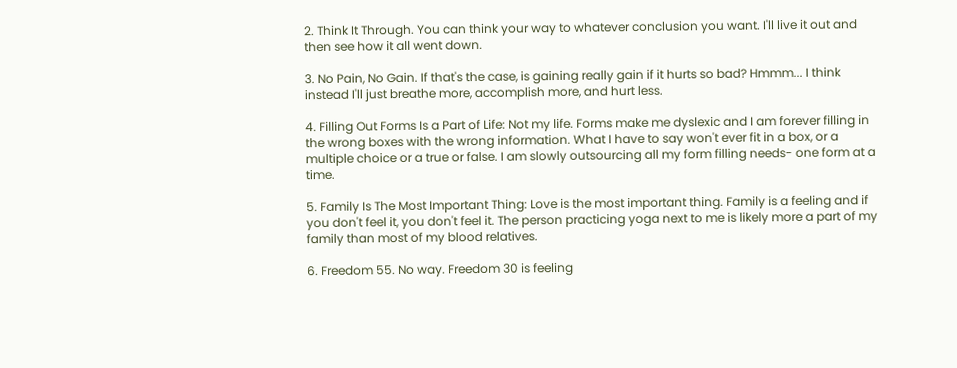2. Think It Through. You can think your way to whatever conclusion you want. I'll live it out and then see how it all went down.

3. No Pain, No Gain. If that's the case, is gaining really gain if it hurts so bad? Hmmm... I think instead I'll just breathe more, accomplish more, and hurt less.

4. Filling Out Forms Is a Part of Life: Not my life. Forms make me dyslexic and I am forever filling in the wrong boxes with the wrong information. What I have to say won't ever fit in a box, or a multiple choice or a true or false. I am slowly outsourcing all my form filling needs- one form at a time.

5. Family Is The Most Important Thing: Love is the most important thing. Family is a feeling and if you don't feel it, you don't feel it. The person practicing yoga next to me is likely more a part of my family than most of my blood relatives.

6. Freedom 55. No way. Freedom 30 is feeling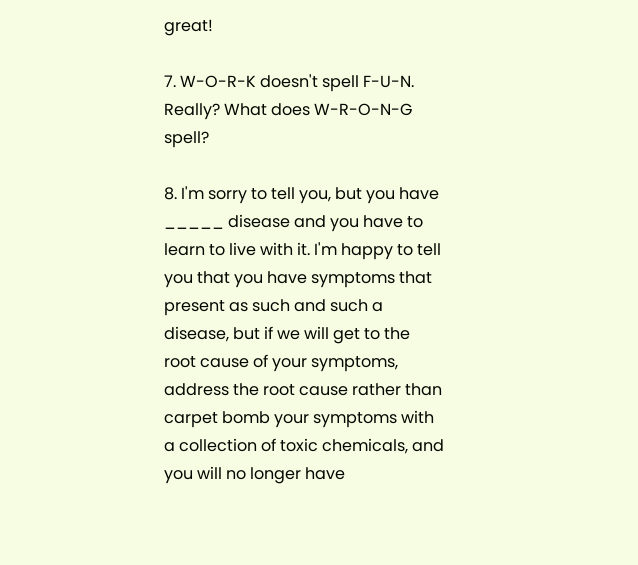great!

7. W-O-R-K doesn't spell F-U-N. Really? What does W-R-O-N-G spell?

8. I'm sorry to tell you, but you have _____ disease and you have to learn to live with it. I'm happy to tell you that you have symptoms that present as such and such a disease, but if we will get to the root cause of your symptoms, address the root cause rather than carpet bomb your symptoms with a collection of toxic chemicals, and you will no longer have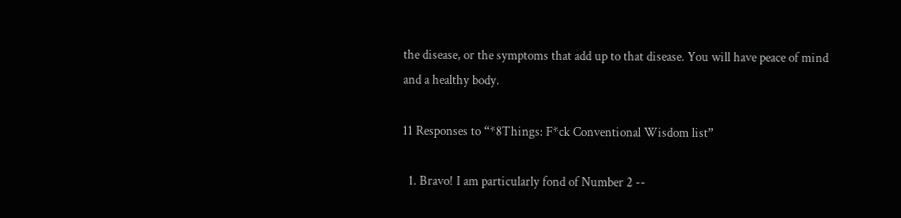the disease, or the symptoms that add up to that disease. You will have peace of mind and a healthy body.

11 Responses to “*8Things: F*ck Conventional Wisdom list”

  1. Bravo! I am particularly fond of Number 2 --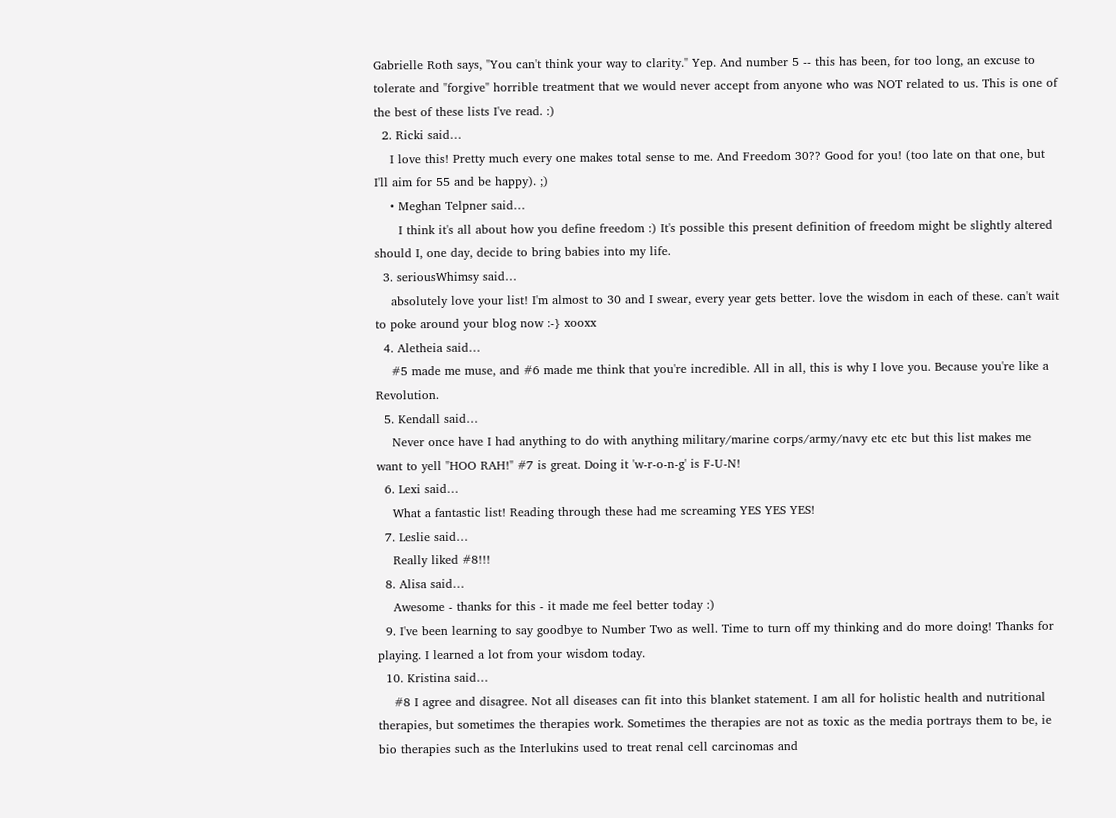Gabrielle Roth says, "You can't think your way to clarity." Yep. And number 5 -- this has been, for too long, an excuse to tolerate and "forgive" horrible treatment that we would never accept from anyone who was NOT related to us. This is one of the best of these lists I've read. :)
  2. Ricki said…
    I love this! Pretty much every one makes total sense to me. And Freedom 30?? Good for you! (too late on that one, but I'll aim for 55 and be happy). ;)
    • Meghan Telpner said…
      I think it's all about how you define freedom :) It's possible this present definition of freedom might be slightly altered should I, one day, decide to bring babies into my life.
  3. seriousWhimsy said…
    absolutely love your list! I'm almost to 30 and I swear, every year gets better. love the wisdom in each of these. can't wait to poke around your blog now :-} xooxx
  4. Aletheia said…
    #5 made me muse, and #6 made me think that you're incredible. All in all, this is why I love you. Because you're like a Revolution.
  5. Kendall said…
    Never once have I had anything to do with anything military/marine corps/army/navy etc etc but this list makes me want to yell "HOO RAH!" #7 is great. Doing it 'w-r-o-n-g' is F-U-N!
  6. Lexi said…
    What a fantastic list! Reading through these had me screaming YES YES YES!
  7. Leslie said…
    Really liked #8!!!
  8. Alisa said…
    Awesome - thanks for this - it made me feel better today :)
  9. I've been learning to say goodbye to Number Two as well. Time to turn off my thinking and do more doing! Thanks for playing. I learned a lot from your wisdom today.
  10. Kristina said…
    #8 I agree and disagree. Not all diseases can fit into this blanket statement. I am all for holistic health and nutritional therapies, but sometimes the therapies work. Sometimes the therapies are not as toxic as the media portrays them to be, ie bio therapies such as the Interlukins used to treat renal cell carcinomas and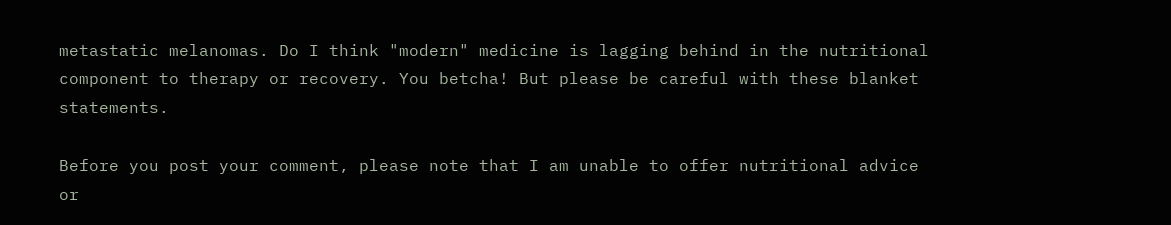metastatic melanomas. Do I think "modern" medicine is lagging behind in the nutritional component to therapy or recovery. You betcha! But please be careful with these blanket statements.

Before you post your comment, please note that I am unable to offer nutritional advice or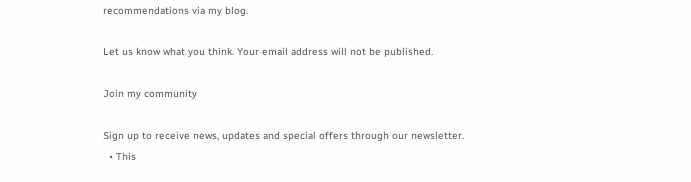recommendations via my blog.

Let us know what you think. Your email address will not be published.

Join my community

Sign up to receive news, updates and special offers through our newsletter.
  • This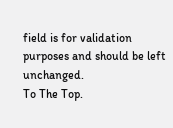field is for validation purposes and should be left unchanged.
To The Top.